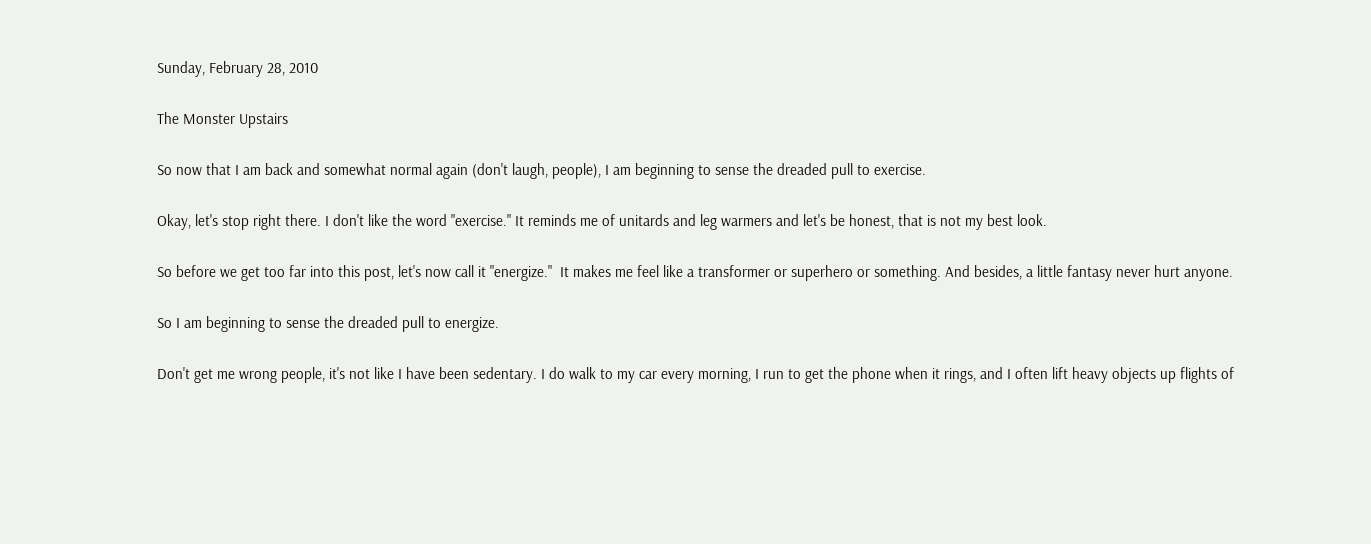Sunday, February 28, 2010

The Monster Upstairs

So now that I am back and somewhat normal again (don't laugh, people), I am beginning to sense the dreaded pull to exercise.

Okay, let's stop right there. I don't like the word "exercise." It reminds me of unitards and leg warmers and let's be honest, that is not my best look.

So before we get too far into this post, let's now call it "energize."  It makes me feel like a transformer or superhero or something. And besides, a little fantasy never hurt anyone.

So I am beginning to sense the dreaded pull to energize.

Don't get me wrong people, it's not like I have been sedentary. I do walk to my car every morning, I run to get the phone when it rings, and I often lift heavy objects up flights of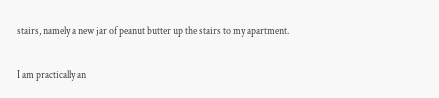stairs, namely a new jar of peanut butter up the stairs to my apartment.

I am practically an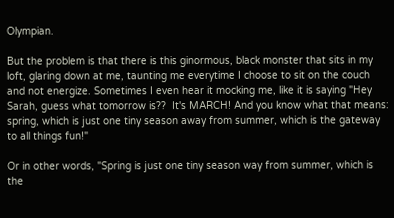Olympian.

But the problem is that there is this ginormous, black monster that sits in my loft, glaring down at me, taunting me everytime I choose to sit on the couch and not energize. Sometimes I even hear it mocking me, like it is saying "Hey Sarah, guess what tomorrow is??  It's MARCH! And you know what that means: spring, which is just one tiny season away from summer, which is the gateway to all things fun!"

Or in other words, "Spring is just one tiny season way from summer, which is the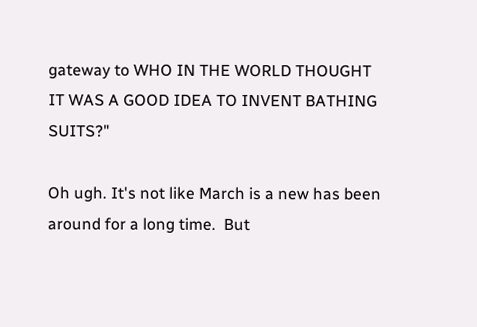gateway to WHO IN THE WORLD THOUGHT IT WAS A GOOD IDEA TO INVENT BATHING SUITS?"

Oh ugh. It's not like March is a new has been around for a long time.  But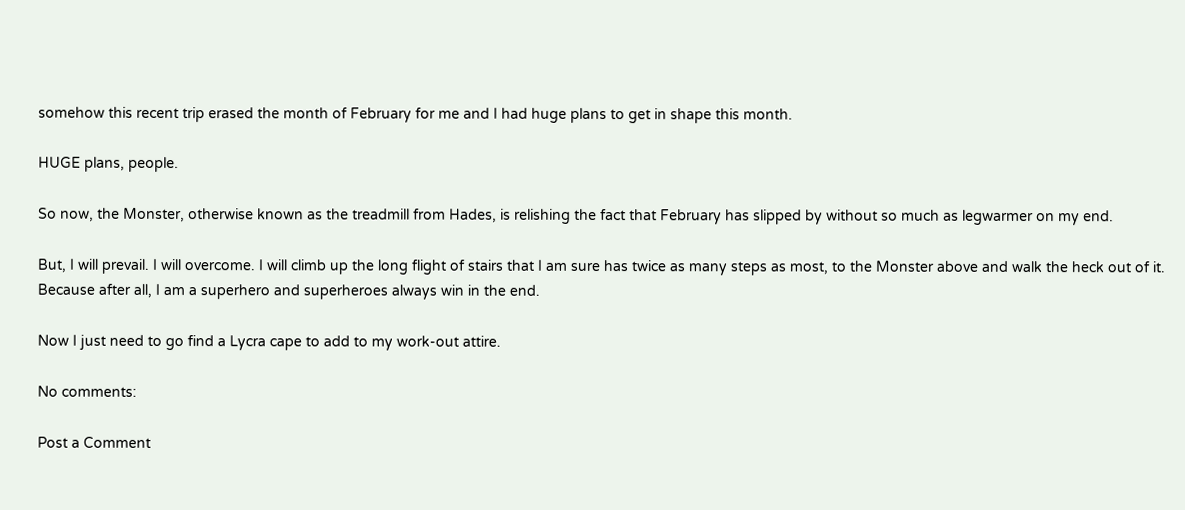somehow this recent trip erased the month of February for me and I had huge plans to get in shape this month.

HUGE plans, people.

So now, the Monster, otherwise known as the treadmill from Hades, is relishing the fact that February has slipped by without so much as legwarmer on my end.

But, I will prevail. I will overcome. I will climb up the long flight of stairs that I am sure has twice as many steps as most, to the Monster above and walk the heck out of it. Because after all, I am a superhero and superheroes always win in the end.

Now I just need to go find a Lycra cape to add to my work-out attire.

No comments:

Post a Comment